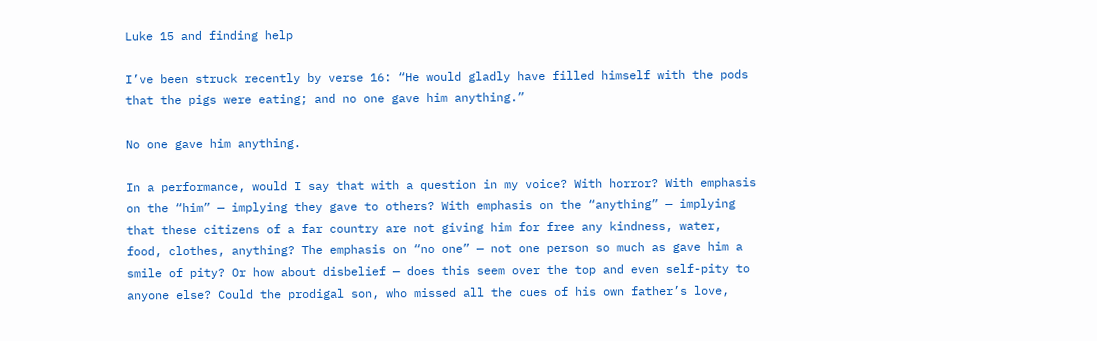Luke 15 and finding help

I’ve been struck recently by verse 16: “He would gladly have filled himself with the pods that the pigs were eating; and no one gave him anything.”

No one gave him anything.

In a performance, would I say that with a question in my voice? With horror? With emphasis on the “him” — implying they gave to others? With emphasis on the “anything” — implying that these citizens of a far country are not giving him for free any kindness, water, food, clothes, anything? The emphasis on “no one” — not one person so much as gave him a smile of pity? Or how about disbelief — does this seem over the top and even self-pity to anyone else? Could the prodigal son, who missed all the cues of his own father’s love,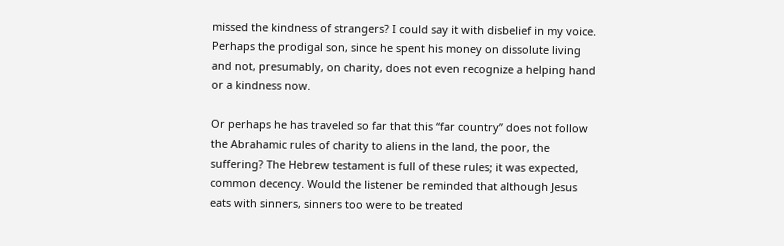missed the kindness of strangers? I could say it with disbelief in my voice. Perhaps the prodigal son, since he spent his money on dissolute living and not, presumably, on charity, does not even recognize a helping hand or a kindness now.

Or perhaps he has traveled so far that this “far country” does not follow the Abrahamic rules of charity to aliens in the land, the poor, the suffering? The Hebrew testament is full of these rules; it was expected, common decency. Would the listener be reminded that although Jesus eats with sinners, sinners too were to be treated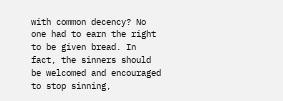with common decency? No one had to earn the right to be given bread. In fact, the sinners should be welcomed and encouraged to stop sinning,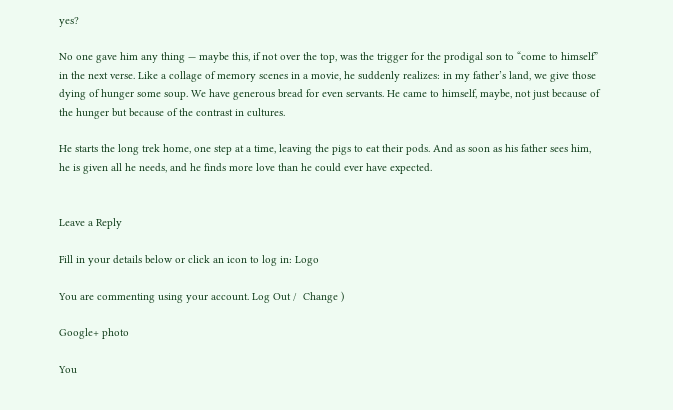yes?

No one gave him any thing — maybe this, if not over the top, was the trigger for the prodigal son to “come to himself” in the next verse. Like a collage of memory scenes in a movie, he suddenly realizes: in my father’s land, we give those dying of hunger some soup. We have generous bread for even servants. He came to himself, maybe, not just because of the hunger but because of the contrast in cultures.

He starts the long trek home, one step at a time, leaving the pigs to eat their pods. And as soon as his father sees him, he is given all he needs, and he finds more love than he could ever have expected.


Leave a Reply

Fill in your details below or click an icon to log in: Logo

You are commenting using your account. Log Out /  Change )

Google+ photo

You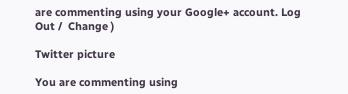are commenting using your Google+ account. Log Out /  Change )

Twitter picture

You are commenting using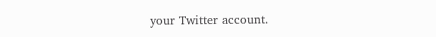your Twitter account.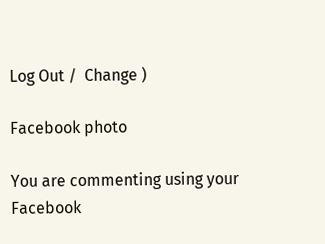Log Out /  Change )

Facebook photo

You are commenting using your Facebook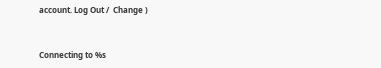account. Log Out /  Change )


Connecting to %s